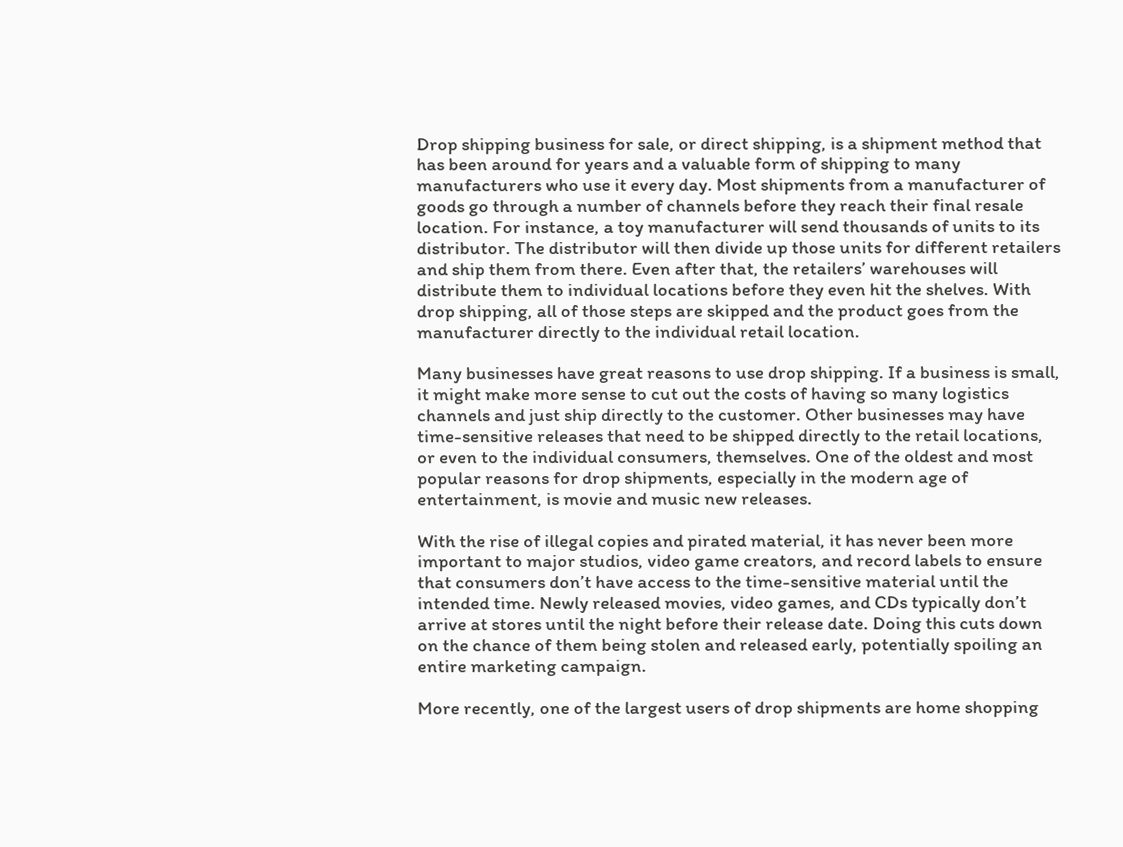Drop shipping business for sale, or direct shipping, is a shipment method that has been around for years and a valuable form of shipping to many manufacturers who use it every day. Most shipments from a manufacturer of goods go through a number of channels before they reach their final resale location. For instance, a toy manufacturer will send thousands of units to its distributor. The distributor will then divide up those units for different retailers and ship them from there. Even after that, the retailers’ warehouses will distribute them to individual locations before they even hit the shelves. With drop shipping, all of those steps are skipped and the product goes from the manufacturer directly to the individual retail location.

Many businesses have great reasons to use drop shipping. If a business is small, it might make more sense to cut out the costs of having so many logistics channels and just ship directly to the customer. Other businesses may have time-sensitive releases that need to be shipped directly to the retail locations, or even to the individual consumers, themselves. One of the oldest and most popular reasons for drop shipments, especially in the modern age of entertainment, is movie and music new releases.

With the rise of illegal copies and pirated material, it has never been more important to major studios, video game creators, and record labels to ensure that consumers don’t have access to the time-sensitive material until the intended time. Newly released movies, video games, and CDs typically don’t arrive at stores until the night before their release date. Doing this cuts down on the chance of them being stolen and released early, potentially spoiling an entire marketing campaign.

More recently, one of the largest users of drop shipments are home shopping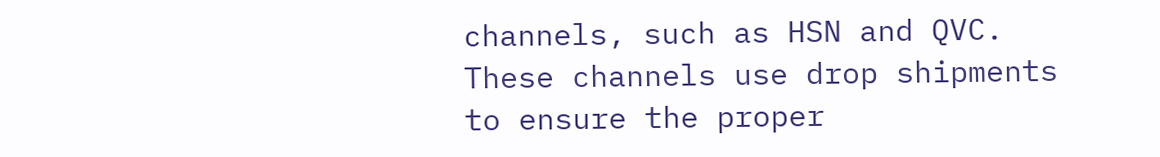channels, such as HSN and QVC. These channels use drop shipments to ensure the proper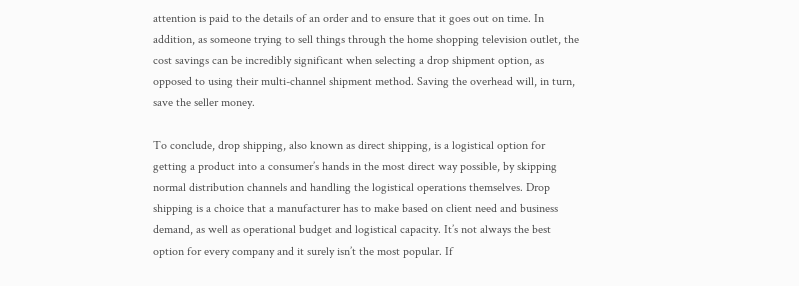attention is paid to the details of an order and to ensure that it goes out on time. In addition, as someone trying to sell things through the home shopping television outlet, the cost savings can be incredibly significant when selecting a drop shipment option, as opposed to using their multi-channel shipment method. Saving the overhead will, in turn, save the seller money.

To conclude, drop shipping, also known as direct shipping, is a logistical option for getting a product into a consumer’s hands in the most direct way possible, by skipping normal distribution channels and handling the logistical operations themselves. Drop shipping is a choice that a manufacturer has to make based on client need and business demand, as well as operational budget and logistical capacity. It’s not always the best option for every company and it surely isn’t the most popular. If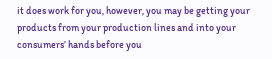it does work for you, however, you may be getting your products from your production lines and into your consumers’ hands before you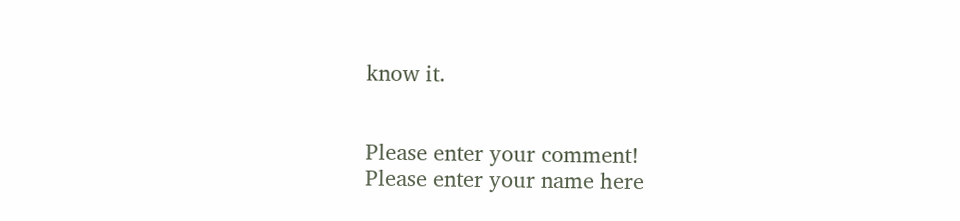know it.


Please enter your comment!
Please enter your name here